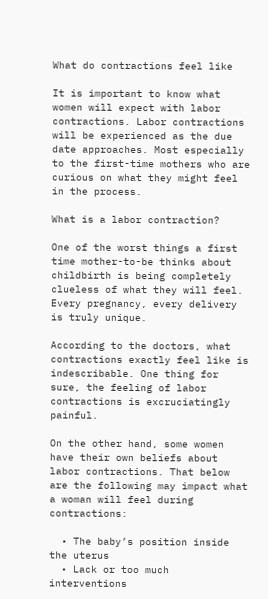What do contractions feel like

It is important to know what women will expect with labor contractions. Labor contractions will be experienced as the due date approaches. Most especially to the first-time mothers who are curious on what they might feel in the process.

What is a labor contraction?

One of the worst things a first time mother-to-be thinks about childbirth is being completely clueless of what they will feel. Every pregnancy, every delivery is truly unique.

According to the doctors, what contractions exactly feel like is indescribable. One thing for sure, the feeling of labor contractions is excruciatingly painful.

On the other hand, some women have their own beliefs about labor contractions. That below are the following may impact what a woman will feel during contractions:

  • The baby’s position inside the uterus
  • Lack or too much interventions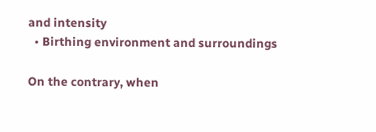and intensity
  • Birthing environment and surroundings

On the contrary, when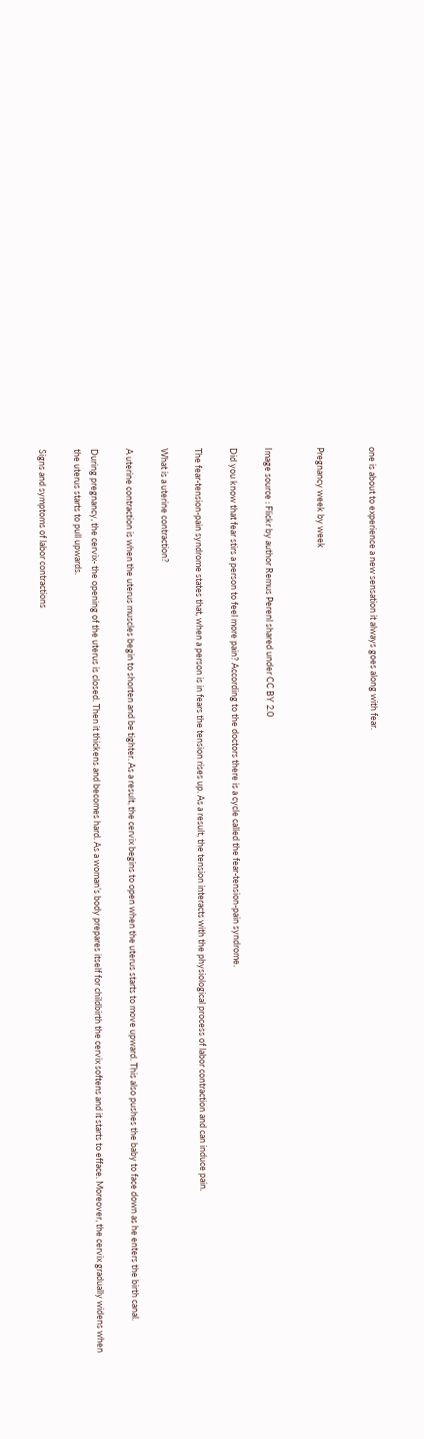one is about to experience a new sensation it always goes along with fear.


Pregnancy week by week


Image source : Flickr by author Remus Perenl shared under CC BY 2.0

Did you know that fear stirs a person to feel more pain? According to the doctors there is a cycle called the fear-tension-pain syndrome.

The fear-tension-pain syndrome states that, when a person is in fears the tension rises up. As a result, the tension interacts with the physiological process of labor contraction and can induce pain.

What is a uterine contraction?

A uterine contraction is when the uterus muscles begin to shorten and be tighter. As a result, the cervix begins to open when the uterus starts to move upward. This also pushes the baby to face down as he enters the birth canal.

During pregnancy, the cervix- the opening of the uterus is closed. Then it thickens and becomes hard. As a woman’s body prepares itself for childbirth the cervix softens and it starts to efface. Moreover, the cervix gradually widens when the uterus starts to pull upwards.

Signs and symptoms of labor contractions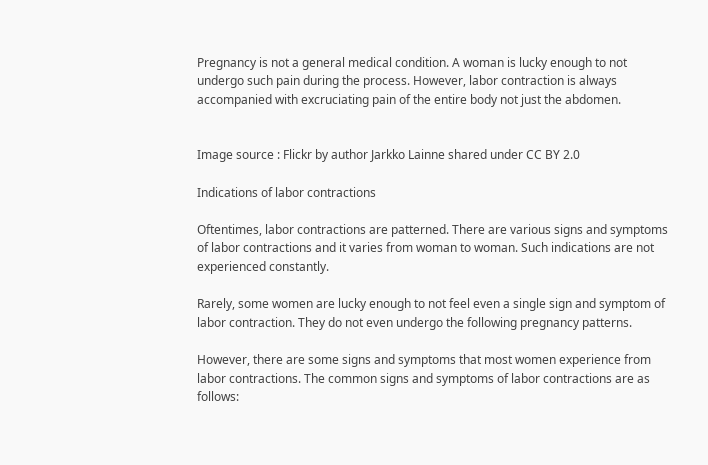Pregnancy is not a general medical condition. A woman is lucky enough to not undergo such pain during the process. However, labor contraction is always accompanied with excruciating pain of the entire body not just the abdomen.


Image source : Flickr by author Jarkko Lainne shared under CC BY 2.0

Indications of labor contractions

Oftentimes, labor contractions are patterned. There are various signs and symptoms of labor contractions and it varies from woman to woman. Such indications are not experienced constantly.

Rarely, some women are lucky enough to not feel even a single sign and symptom of labor contraction. They do not even undergo the following pregnancy patterns.

However, there are some signs and symptoms that most women experience from labor contractions. The common signs and symptoms of labor contractions are as follows: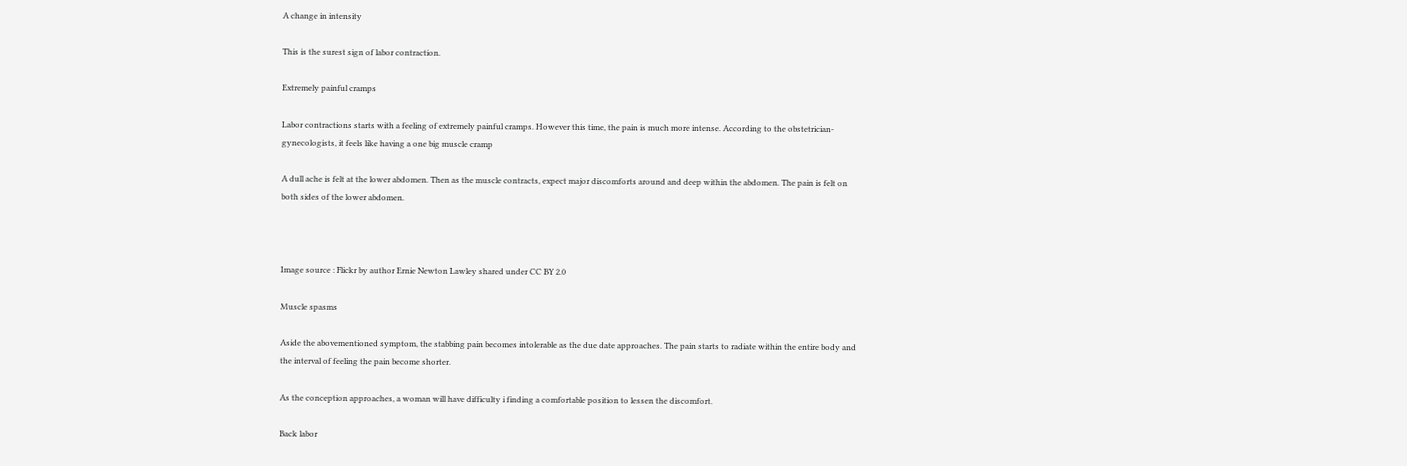A change in intensity

This is the surest sign of labor contraction.

Extremely painful cramps

Labor contractions starts with a feeling of extremely painful cramps. However this time, the pain is much more intense. According to the obstetrician-gynecologists, it feels like having a one big muscle cramp

A dull ache is felt at the lower abdomen. Then as the muscle contracts, expect major discomforts around and deep within the abdomen. The pain is felt on both sides of the lower abdomen.



Image source : Flickr by author Ernie Newton Lawley shared under CC BY 2.0

Muscle spasms

Aside the abovementioned symptom, the stabbing pain becomes intolerable as the due date approaches. The pain starts to radiate within the entire body and the interval of feeling the pain become shorter.

As the conception approaches, a woman will have difficulty i finding a comfortable position to lessen the discomfort.

Back labor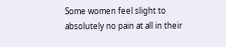Some women feel slight to absolutely no pain at all in their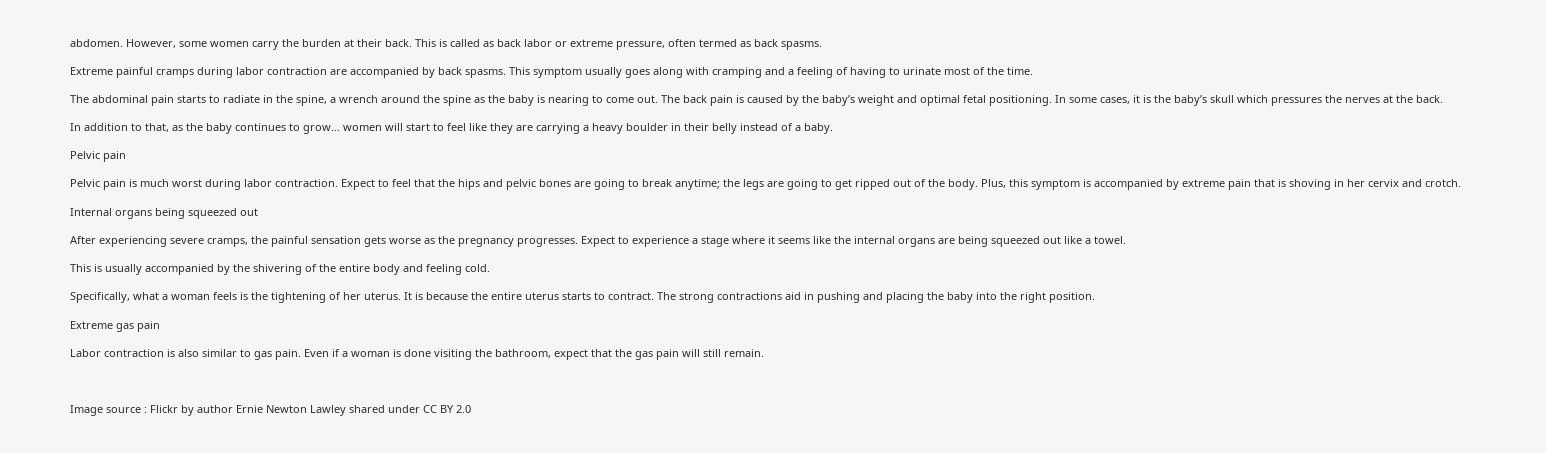abdomen. However, some women carry the burden at their back. This is called as back labor or extreme pressure, often termed as back spasms.

Extreme painful cramps during labor contraction are accompanied by back spasms. This symptom usually goes along with cramping and a feeling of having to urinate most of the time.

The abdominal pain starts to radiate in the spine, a wrench around the spine as the baby is nearing to come out. The back pain is caused by the baby’s weight and optimal fetal positioning. In some cases, it is the baby’s skull which pressures the nerves at the back.

In addition to that, as the baby continues to grow… women will start to feel like they are carrying a heavy boulder in their belly instead of a baby.

Pelvic pain

Pelvic pain is much worst during labor contraction. Expect to feel that the hips and pelvic bones are going to break anytime; the legs are going to get ripped out of the body. Plus, this symptom is accompanied by extreme pain that is shoving in her cervix and crotch.

Internal organs being squeezed out

After experiencing severe cramps, the painful sensation gets worse as the pregnancy progresses. Expect to experience a stage where it seems like the internal organs are being squeezed out like a towel.

This is usually accompanied by the shivering of the entire body and feeling cold.

Specifically, what a woman feels is the tightening of her uterus. It is because the entire uterus starts to contract. The strong contractions aid in pushing and placing the baby into the right position.

Extreme gas pain

Labor contraction is also similar to gas pain. Even if a woman is done visiting the bathroom, expect that the gas pain will still remain.



Image source : Flickr by author Ernie Newton Lawley shared under CC BY 2.0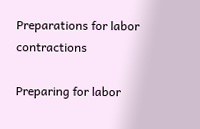Preparations for labor contractions

Preparing for labor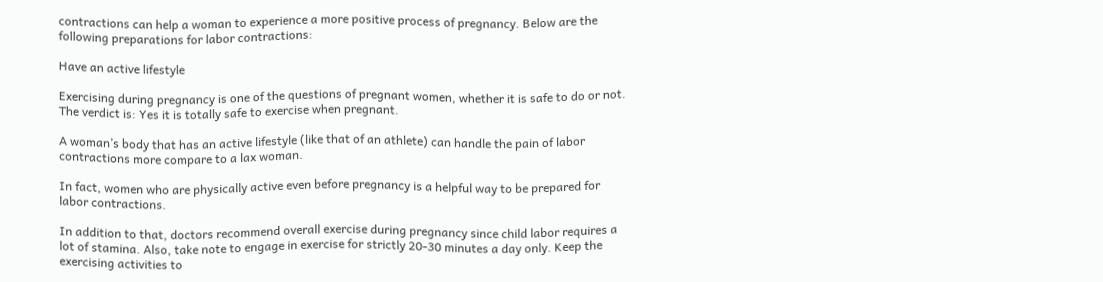contractions can help a woman to experience a more positive process of pregnancy. Below are the following preparations for labor contractions:

Have an active lifestyle

Exercising during pregnancy is one of the questions of pregnant women, whether it is safe to do or not. The verdict is: Yes it is totally safe to exercise when pregnant.

A woman’s body that has an active lifestyle (like that of an athlete) can handle the pain of labor contractions more compare to a lax woman.

In fact, women who are physically active even before pregnancy is a helpful way to be prepared for labor contractions.

In addition to that, doctors recommend overall exercise during pregnancy since child labor requires a lot of stamina. Also, take note to engage in exercise for strictly 20-30 minutes a day only. Keep the exercising activities to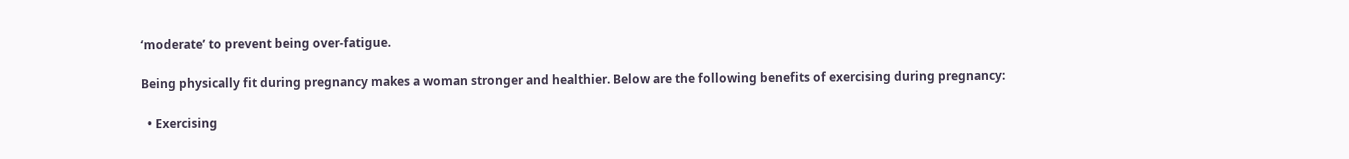‘moderate’ to prevent being over-fatigue.

Being physically fit during pregnancy makes a woman stronger and healthier. Below are the following benefits of exercising during pregnancy:

  • Exercising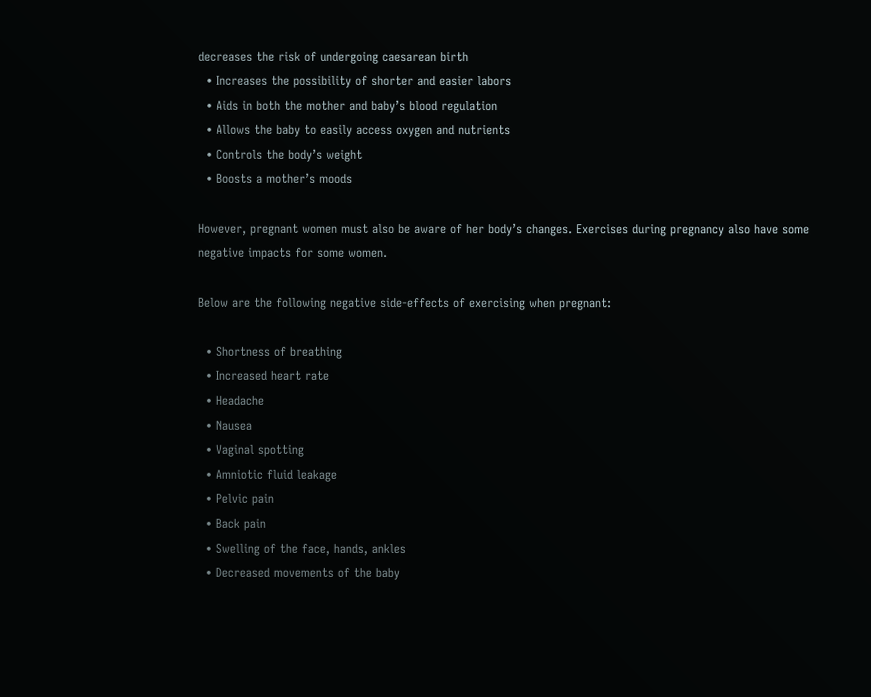decreases the risk of undergoing caesarean birth
  • Increases the possibility of shorter and easier labors
  • Aids in both the mother and baby’s blood regulation
  • Allows the baby to easily access oxygen and nutrients
  • Controls the body’s weight
  • Boosts a mother’s moods

However, pregnant women must also be aware of her body’s changes. Exercises during pregnancy also have some negative impacts for some women.

Below are the following negative side-effects of exercising when pregnant:

  • Shortness of breathing
  • Increased heart rate
  • Headache
  • Nausea
  • Vaginal spotting
  • Amniotic fluid leakage
  • Pelvic pain
  • Back pain
  • Swelling of the face, hands, ankles
  • Decreased movements of the baby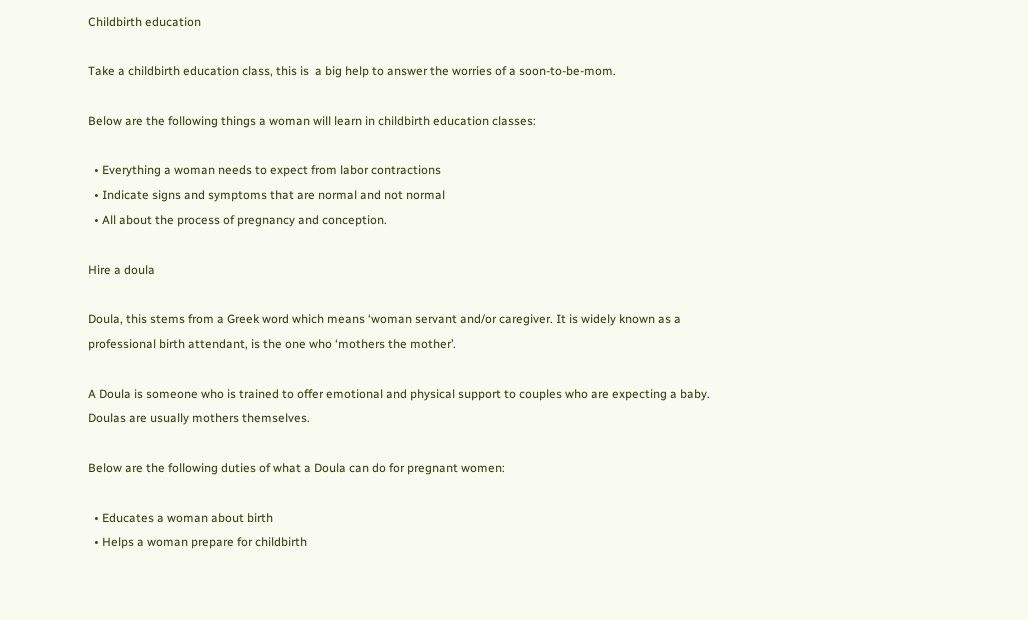Childbirth education

Take a childbirth education class, this is  a big help to answer the worries of a soon-to-be-mom.

Below are the following things a woman will learn in childbirth education classes:

  • Everything a woman needs to expect from labor contractions
  • Indicate signs and symptoms that are normal and not normal
  • All about the process of pregnancy and conception.

Hire a doula

Doula, this stems from a Greek word which means ‘woman servant and/or caregiver. It is widely known as a professional birth attendant, is the one who ‘mothers the mother’.

A Doula is someone who is trained to offer emotional and physical support to couples who are expecting a baby. Doulas are usually mothers themselves.

Below are the following duties of what a Doula can do for pregnant women:

  • Educates a woman about birth
  • Helps a woman prepare for childbirth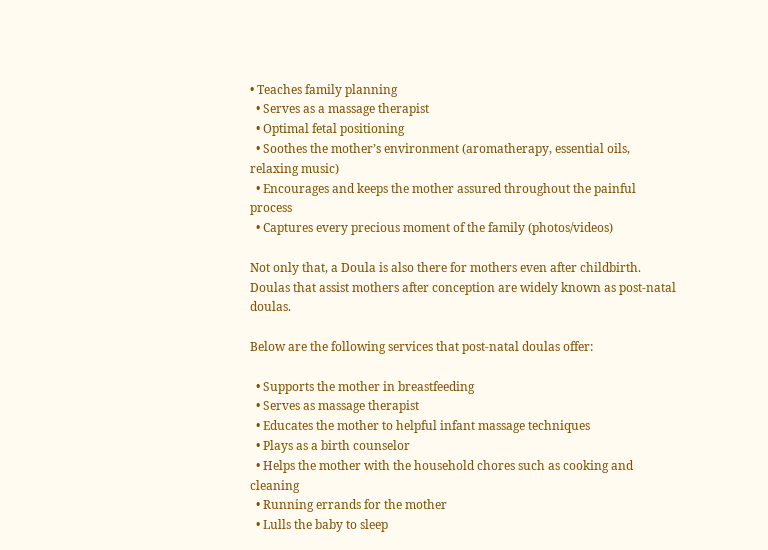• Teaches family planning
  • Serves as a massage therapist
  • Optimal fetal positioning
  • Soothes the mother’s environment (aromatherapy, essential oils, relaxing music)
  • Encourages and keeps the mother assured throughout the painful process
  • Captures every precious moment of the family (photos/videos)

Not only that, a Doula is also there for mothers even after childbirth. Doulas that assist mothers after conception are widely known as post-natal doulas.

Below are the following services that post-natal doulas offer:

  • Supports the mother in breastfeeding
  • Serves as massage therapist
  • Educates the mother to helpful infant massage techniques
  • Plays as a birth counselor
  • Helps the mother with the household chores such as cooking and cleaning
  • Running errands for the mother
  • Lulls the baby to sleep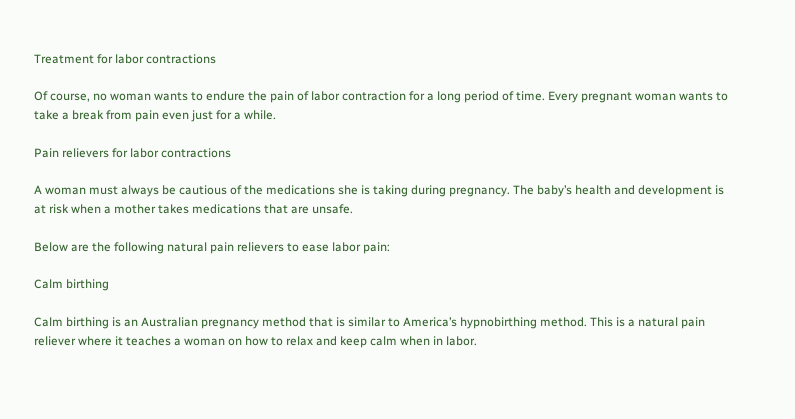Treatment for labor contractions

Of course, no woman wants to endure the pain of labor contraction for a long period of time. Every pregnant woman wants to take a break from pain even just for a while.

Pain relievers for labor contractions

A woman must always be cautious of the medications she is taking during pregnancy. The baby’s health and development is at risk when a mother takes medications that are unsafe.

Below are the following natural pain relievers to ease labor pain:

Calm birthing

Calm birthing is an Australian pregnancy method that is similar to America’s hypnobirthing method. This is a natural pain reliever where it teaches a woman on how to relax and keep calm when in labor.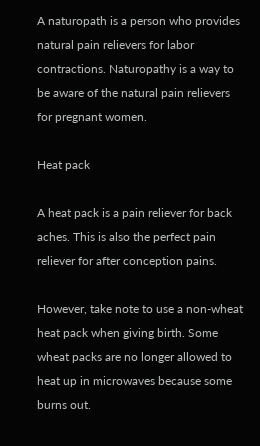A naturopath is a person who provides natural pain relievers for labor contractions. Naturopathy is a way to be aware of the natural pain relievers for pregnant women.

Heat pack

A heat pack is a pain reliever for back aches. This is also the perfect pain reliever for after conception pains.

However, take note to use a non-wheat heat pack when giving birth. Some wheat packs are no longer allowed to heat up in microwaves because some burns out.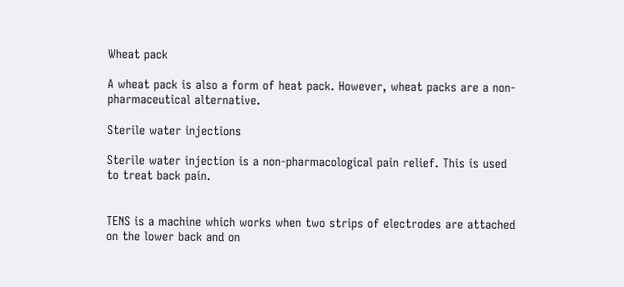Wheat pack

A wheat pack is also a form of heat pack. However, wheat packs are a non-pharmaceutical alternative.

Sterile water injections

Sterile water injection is a non-pharmacological pain relief. This is used to treat back pain.


TENS is a machine which works when two strips of electrodes are attached on the lower back and on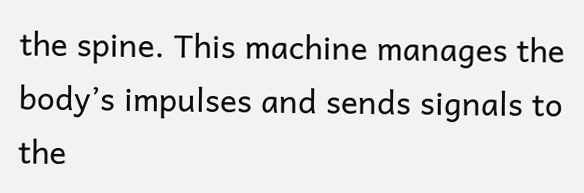the spine. This machine manages the body’s impulses and sends signals to the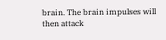brain. The brain impulses will then attack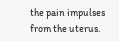the pain impulses from the uterus.